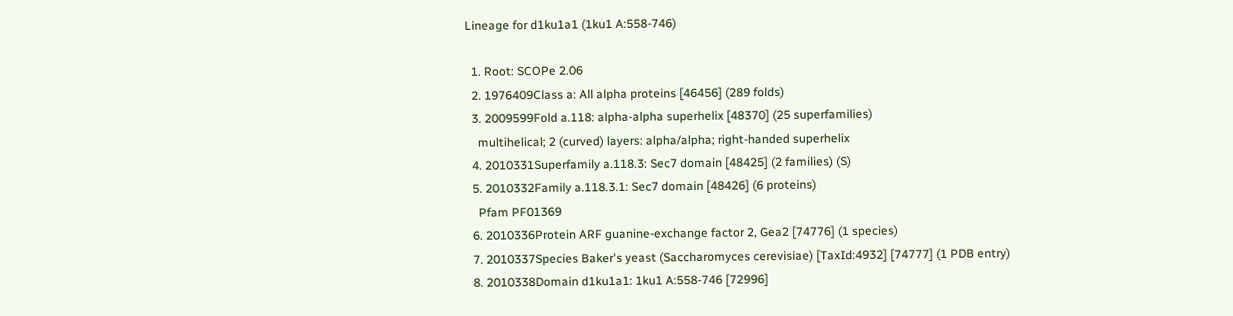Lineage for d1ku1a1 (1ku1 A:558-746)

  1. Root: SCOPe 2.06
  2. 1976409Class a: All alpha proteins [46456] (289 folds)
  3. 2009599Fold a.118: alpha-alpha superhelix [48370] (25 superfamilies)
    multihelical; 2 (curved) layers: alpha/alpha; right-handed superhelix
  4. 2010331Superfamily a.118.3: Sec7 domain [48425] (2 families) (S)
  5. 2010332Family a.118.3.1: Sec7 domain [48426] (6 proteins)
    Pfam PF01369
  6. 2010336Protein ARF guanine-exchange factor 2, Gea2 [74776] (1 species)
  7. 2010337Species Baker's yeast (Saccharomyces cerevisiae) [TaxId:4932] [74777] (1 PDB entry)
  8. 2010338Domain d1ku1a1: 1ku1 A:558-746 [72996]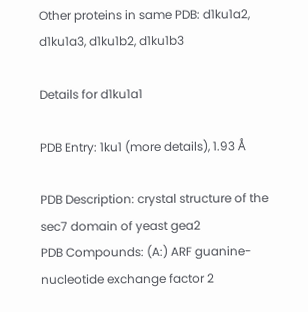Other proteins in same PDB: d1ku1a2, d1ku1a3, d1ku1b2, d1ku1b3

Details for d1ku1a1

PDB Entry: 1ku1 (more details), 1.93 Å

PDB Description: crystal structure of the sec7 domain of yeast gea2
PDB Compounds: (A:) ARF guanine-nucleotide exchange factor 2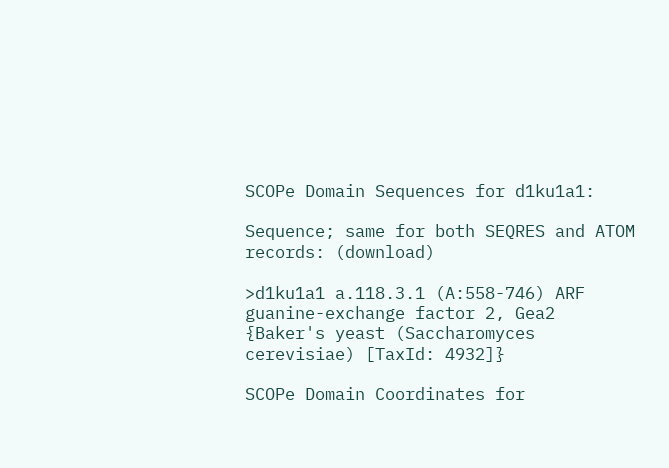SCOPe Domain Sequences for d1ku1a1:

Sequence; same for both SEQRES and ATOM records: (download)

>d1ku1a1 a.118.3.1 (A:558-746) ARF guanine-exchange factor 2, Gea2 {Baker's yeast (Saccharomyces cerevisiae) [TaxId: 4932]}

SCOPe Domain Coordinates for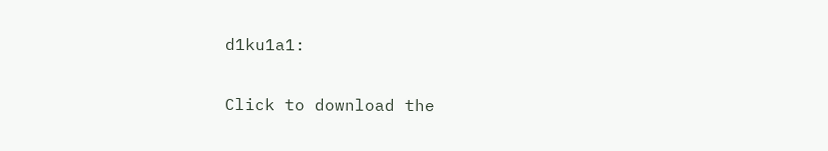d1ku1a1:

Click to download the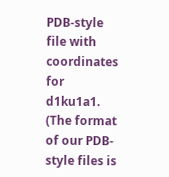PDB-style file with coordinates for d1ku1a1.
(The format of our PDB-style files is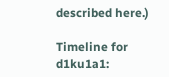described here.)

Timeline for d1ku1a1: